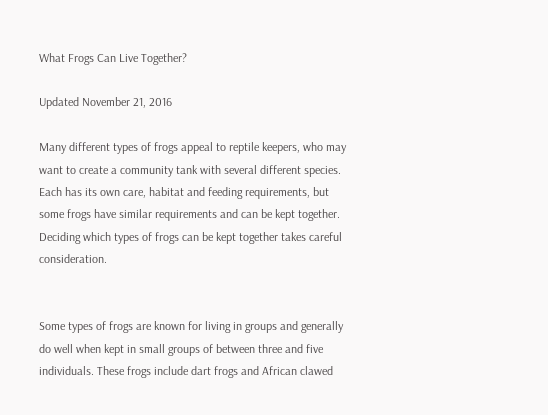What Frogs Can Live Together?

Updated November 21, 2016

Many different types of frogs appeal to reptile keepers, who may want to create a community tank with several different species. Each has its own care, habitat and feeding requirements, but some frogs have similar requirements and can be kept together. Deciding which types of frogs can be kept together takes careful consideration.


Some types of frogs are known for living in groups and generally do well when kept in small groups of between three and five individuals. These frogs include dart frogs and African clawed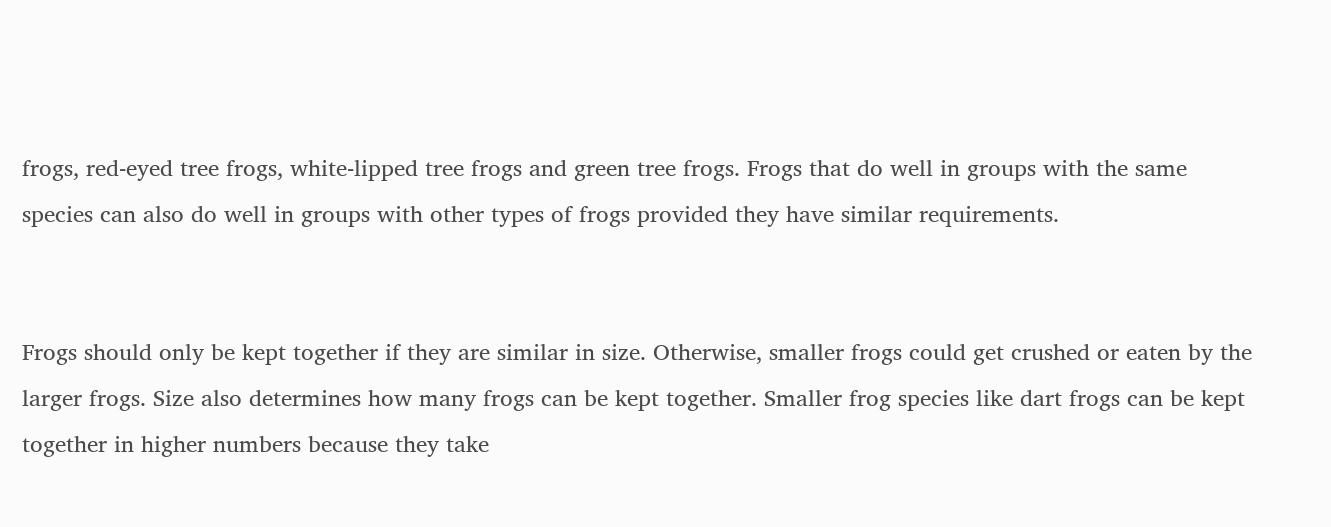frogs, red-eyed tree frogs, white-lipped tree frogs and green tree frogs. Frogs that do well in groups with the same species can also do well in groups with other types of frogs provided they have similar requirements.


Frogs should only be kept together if they are similar in size. Otherwise, smaller frogs could get crushed or eaten by the larger frogs. Size also determines how many frogs can be kept together. Smaller frog species like dart frogs can be kept together in higher numbers because they take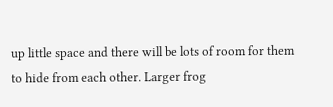up little space and there will be lots of room for them to hide from each other. Larger frog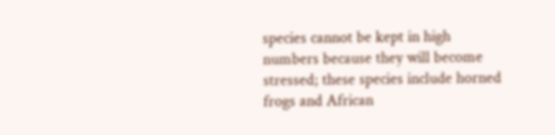species cannot be kept in high numbers because they will become stressed; these species include horned frogs and African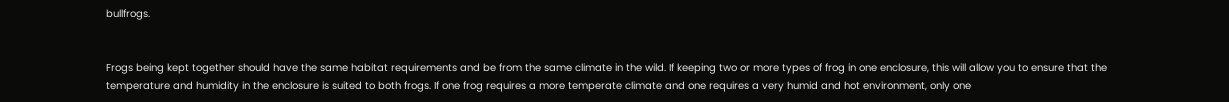bullfrogs.


Frogs being kept together should have the same habitat requirements and be from the same climate in the wild. If keeping two or more types of frog in one enclosure, this will allow you to ensure that the temperature and humidity in the enclosure is suited to both frogs. If one frog requires a more temperate climate and one requires a very humid and hot environment, only one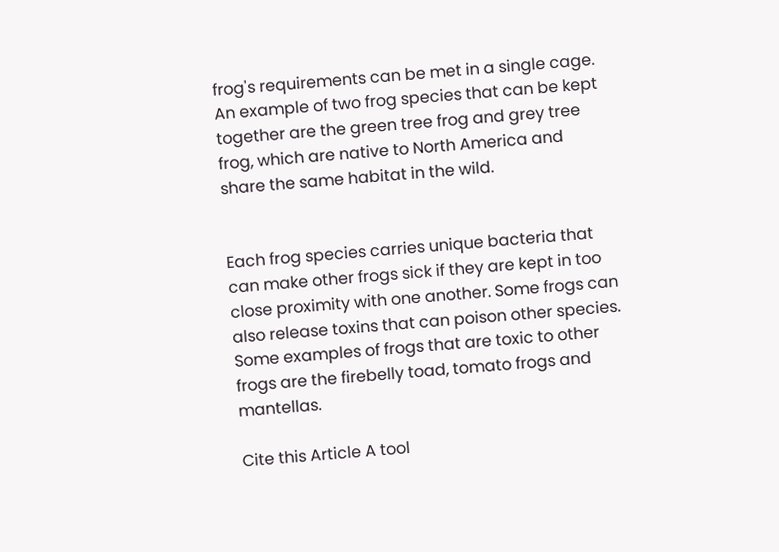frog's requirements can be met in a single cage. An example of two frog species that can be kept together are the green tree frog and grey tree frog, which are native to North America and share the same habitat in the wild.


Each frog species carries unique bacteria that can make other frogs sick if they are kept in too close proximity with one another. Some frogs can also release toxins that can poison other species. Some examples of frogs that are toxic to other frogs are the firebelly toad, tomato frogs and mantellas.

Cite this Article A tool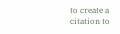to create a citation to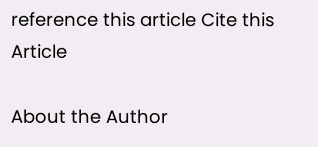reference this article Cite this Article

About the Author